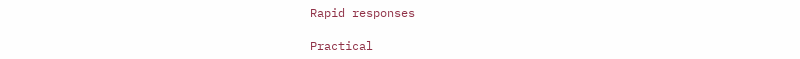Rapid responses

Practical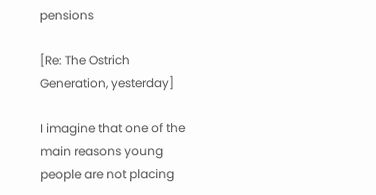pensions

[Re: The Ostrich Generation, yesterday]

I imagine that one of the main reasons young people are not placing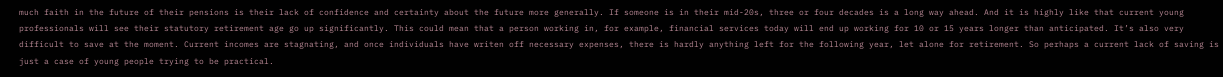much faith in the future of their pensions is their lack of confidence and certainty about the future more generally. If someone is in their mid-20s, three or four decades is a long way ahead. And it is highly like that current young professionals will see their statutory retirement age go up significantly. This could mean that a person working in, for example, financial services today will end up working for 10 or 15 years longer than anticipated. It’s also very difficult to save at the moment. Current incomes are stagnating, and once individuals have writen off necessary expenses, there is hardly anything left for the following year, let alone for retirement. So perhaps a current lack of saving is just a case of young people trying to be practical.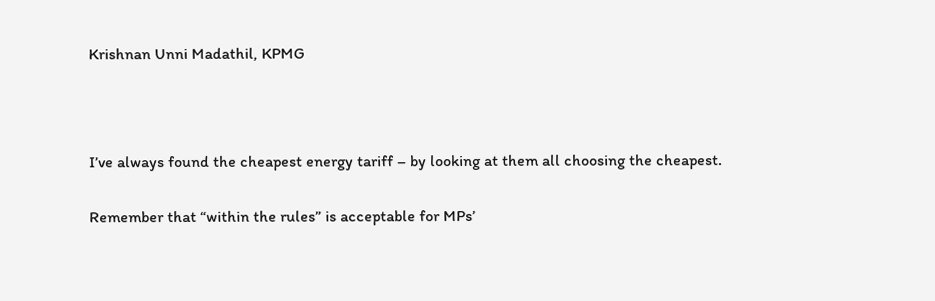Krishnan Unni Madathil, KPMG



I’ve always found the cheapest energy tariff – by looking at them all choosing the cheapest.

Remember that “within the rules” is acceptable for MPs’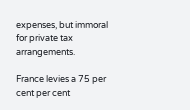expenses, but immoral for private tax arrangements.

France levies a 75 per cent per cent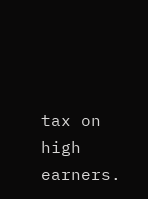tax on high earners.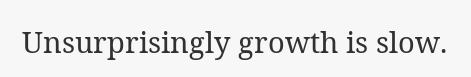Unsurprisingly growth is slow.